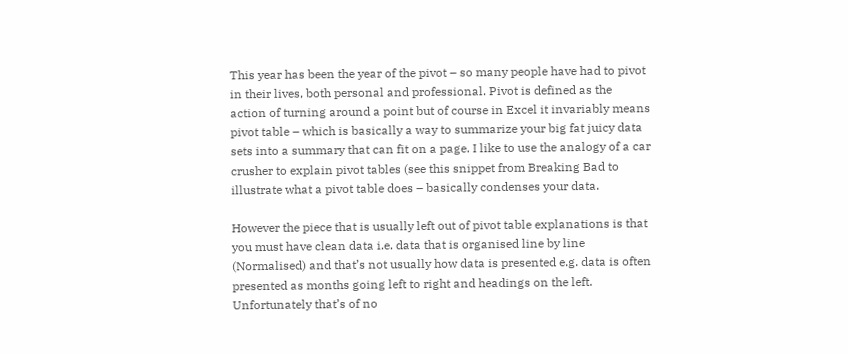This year has been the year of the pivot – so many people have had to pivot in their lives, both personal and professional. Pivot is defined as the action of turning around a point but of course in Excel it invariably means pivot table – which is basically a way to summarize your big fat juicy data sets into a summary that can fit on a page. I like to use the analogy of a car crusher to explain pivot tables (see this snippet from Breaking Bad to illustrate what a pivot table does – basically condenses your data.

However the piece that is usually left out of pivot table explanations is that you must have clean data i.e. data that is organised line by line (Normalised) and that’s not usually how data is presented e.g. data is often presented as months going left to right and headings on the left. Unfortunately that’s of no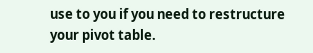use to you if you need to restructure your pivot table.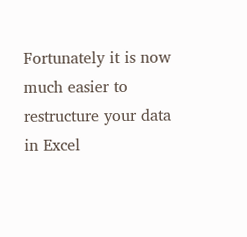Fortunately it is now much easier to restructure your data in Excel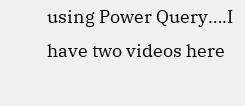using Power Query….I have two videos here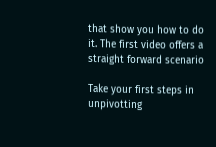that show you how to do it. The first video offers a straight forward scenario

Take your first steps in unpivotting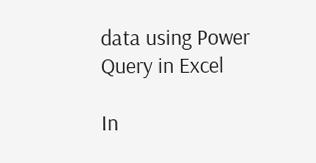data using Power Query in Excel

In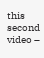this second video –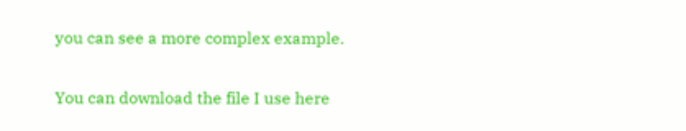you can see a more complex example.

You can download the file I use here